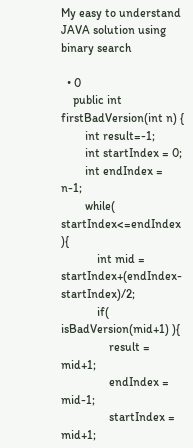My easy to understand JAVA solution using binary search

  • 0
    public int firstBadVersion(int n) {
        int result=-1;
        int startIndex = 0;
        int endIndex = n-1;
        while( startIndex<=endIndex ){
            int mid = startIndex+(endIndex-startIndex)/2;
            if( isBadVersion(mid+1) ){
                result = mid+1;
                endIndex = mid-1;
                startIndex = mid+1;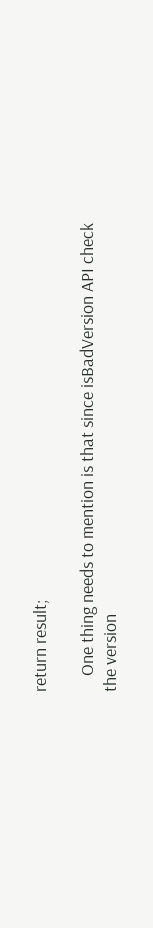return result;

    One thing needs to mention is that since isBadVersion API check the version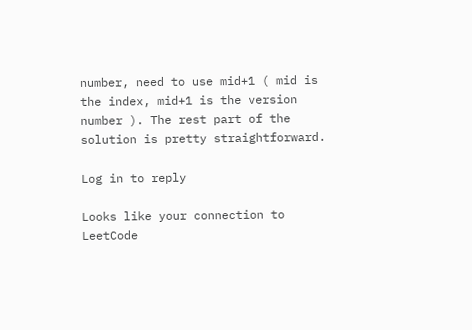number, need to use mid+1 ( mid is the index, mid+1 is the version number ). The rest part of the solution is pretty straightforward.

Log in to reply

Looks like your connection to LeetCode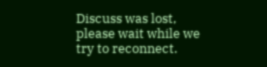Discuss was lost, please wait while we try to reconnect.